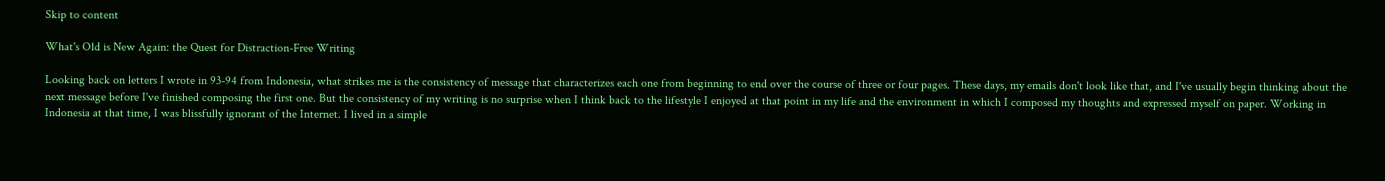Skip to content

What's Old is New Again: the Quest for Distraction-Free Writing

Looking back on letters I wrote in 93-94 from Indonesia, what strikes me is the consistency of message that characterizes each one from beginning to end over the course of three or four pages. These days, my emails don't look like that, and I've usually begin thinking about the next message before I've finished composing the first one. But the consistency of my writing is no surprise when I think back to the lifestyle I enjoyed at that point in my life and the environment in which I composed my thoughts and expressed myself on paper. Working in Indonesia at that time, I was blissfully ignorant of the Internet. I lived in a simple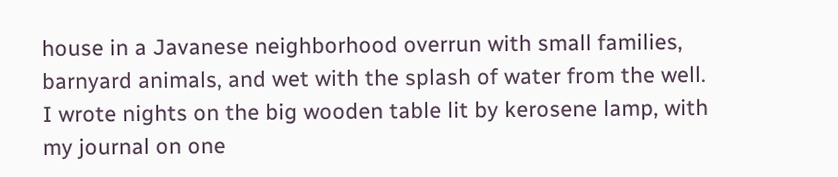house in a Javanese neighborhood overrun with small families, barnyard animals, and wet with the splash of water from the well. I wrote nights on the big wooden table lit by kerosene lamp, with my journal on one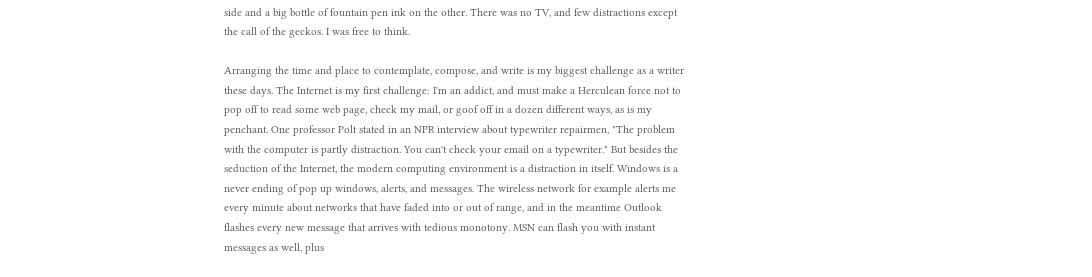side and a big bottle of fountain pen ink on the other. There was no TV, and few distractions except the call of the geckos. I was free to think.

Arranging the time and place to contemplate, compose, and write is my biggest challenge as a writer these days. The Internet is my first challenge: I'm an addict, and must make a Herculean force not to pop off to read some web page, check my mail, or goof off in a dozen different ways, as is my penchant. One professor Polt stated in an NPR interview about typewriter repairmen, "The problem with the computer is partly distraction. You can't check your email on a typewriter." But besides the seduction of the Internet, the modern computing environment is a distraction in itself. Windows is a never ending of pop up windows, alerts, and messages. The wireless network for example alerts me every minute about networks that have faded into or out of range, and in the meantime Outlook flashes every new message that arrives with tedious monotony. MSN can flash you with instant messages as well, plus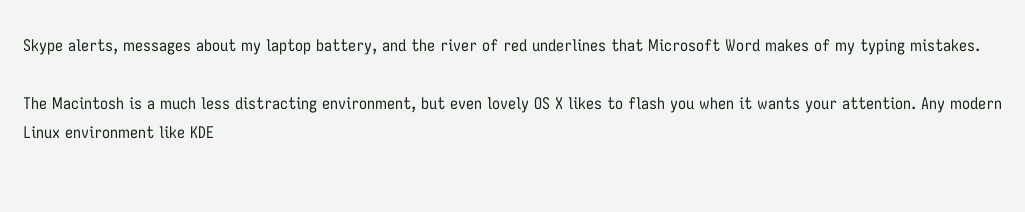Skype alerts, messages about my laptop battery, and the river of red underlines that Microsoft Word makes of my typing mistakes.

The Macintosh is a much less distracting environment, but even lovely OS X likes to flash you when it wants your attention. Any modern Linux environment like KDE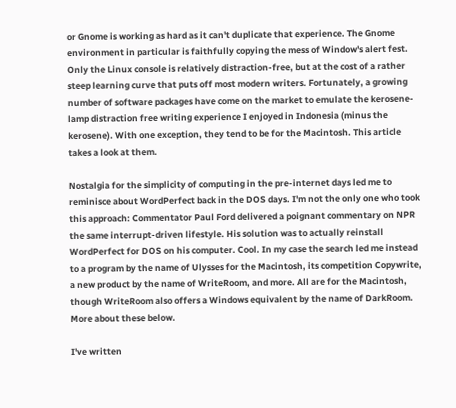or Gnome is working as hard as it can't duplicate that experience. The Gnome environment in particular is faithfully copying the mess of Window's alert fest. Only the Linux console is relatively distraction-free, but at the cost of a rather steep learning curve that puts off most modern writers. Fortunately, a growing number of software packages have come on the market to emulate the kerosene-lamp distraction free writing experience I enjoyed in Indonesia (minus the kerosene). With one exception, they tend to be for the Macintosh. This article takes a look at them.

Nostalgia for the simplicity of computing in the pre-internet days led me to reminisce about WordPerfect back in the DOS days. I'm not the only one who took this approach: Commentator Paul Ford delivered a poignant commentary on NPR the same interrupt-driven lifestyle. His solution was to actually reinstall WordPerfect for DOS on his computer. Cool. In my case the search led me instead to a program by the name of Ulysses for the Macintosh, its competition Copywrite, a new product by the name of WriteRoom, and more. All are for the Macintosh, though WriteRoom also offers a Windows equivalent by the name of DarkRoom. More about these below.

I've written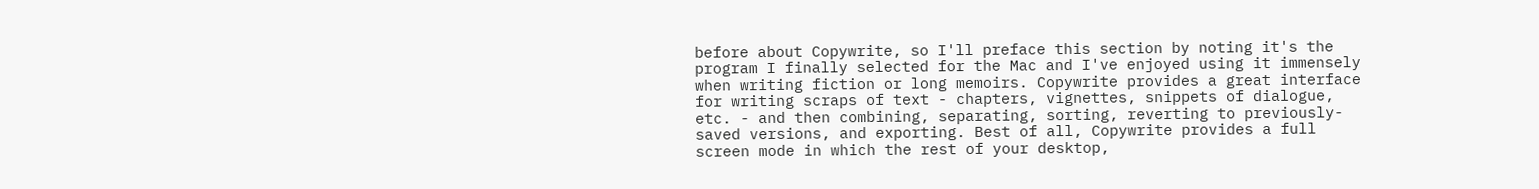before about Copywrite, so I'll preface this section by noting it's the program I finally selected for the Mac and I've enjoyed using it immensely when writing fiction or long memoirs. Copywrite provides a great interface for writing scraps of text - chapters, vignettes, snippets of dialogue, etc. - and then combining, separating, sorting, reverting to previously-saved versions, and exporting. Best of all, Copywrite provides a full screen mode in which the rest of your desktop,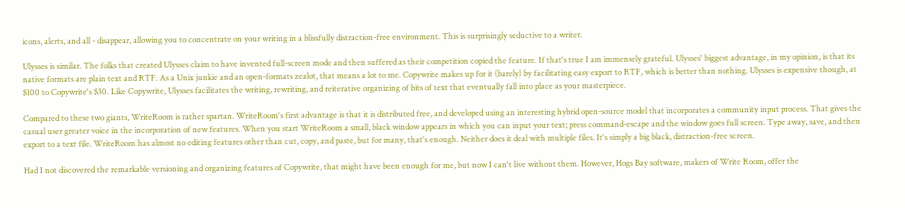icons, alerts, and all - disappear, allowing you to concentrate on your writing in a blissfully distraction-free environment. This is surprisingly seductive to a writer.

Ulysses is similar. The folks that created Ulysses claim to have invented full-screen mode and then suffered as their competition copied the feature. If that's true I am immensely grateful. Ulysses' biggest advantage, in my opinion, is that its native formats are plain text and RTF. As a Unix junkie and an open-formats zealot, that means a lot to me. Copywrite makes up for it (barely) by facilitating easy export to RTF, which is better than nothing. Ulysses is expensive though, at $100 to Copywrite's $30. Like Copywrite, Ulysses facilitates the writing, rewriting, and reiterative organizing of bits of text that eventually fall into place as your masterpiece.

Compared to these two giants, WriteRoom is rather spartan. WriteRoom's first advantage is that it is distributed free, and developed using an interesting hybrid open-source model that incorporates a community input process. That gives the casual user greater voice in the incorporation of new features. When you start WriteRoom a small, black window appears in which you can input your text; press command-escape and the window goes full screen. Type away, save, and then export to a text file. WriteRoom has almost no editing features other than cut, copy, and paste, but for many, that's enough. Neither does it deal with multiple files. It's simply a big black, distraction-free screen.

Had I not discovered the remarkable versioning and organizing features of Copywrite, that might have been enough for me, but now I can't live without them. However, Hogs Bay software, makers of Write Room, offer the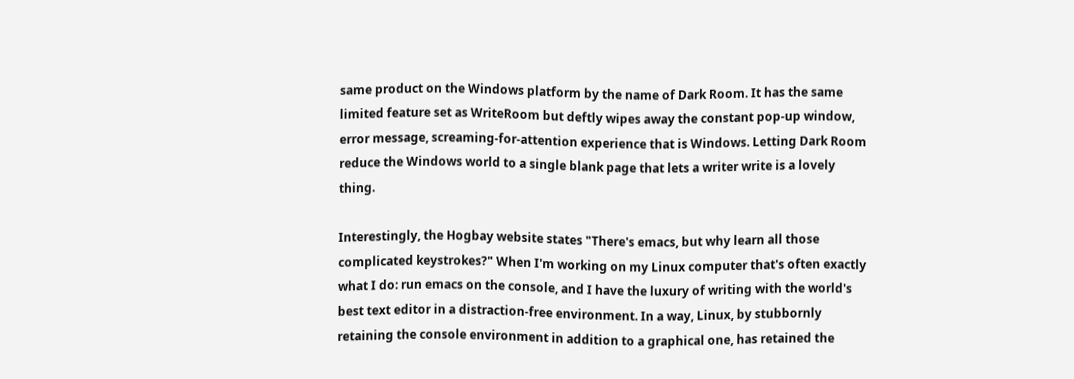same product on the Windows platform by the name of Dark Room. It has the same limited feature set as WriteRoom but deftly wipes away the constant pop-up window, error message, screaming-for-attention experience that is Windows. Letting Dark Room reduce the Windows world to a single blank page that lets a writer write is a lovely thing.

Interestingly, the Hogbay website states "There's emacs, but why learn all those complicated keystrokes?" When I'm working on my Linux computer that's often exactly what I do: run emacs on the console, and I have the luxury of writing with the world's best text editor in a distraction-free environment. In a way, Linux, by stubbornly retaining the console environment in addition to a graphical one, has retained the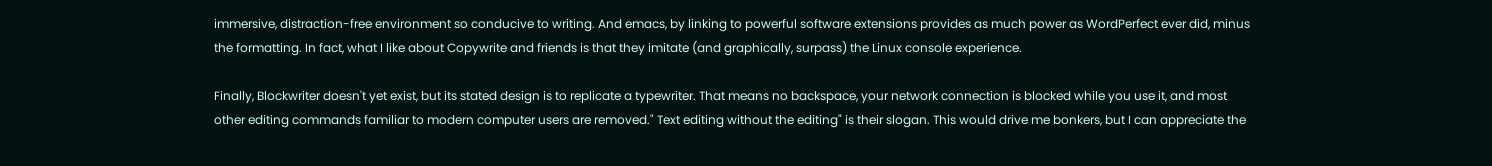immersive, distraction-free environment so conducive to writing. And emacs, by linking to powerful software extensions provides as much power as WordPerfect ever did, minus the formatting. In fact, what I like about Copywrite and friends is that they imitate (and graphically, surpass) the Linux console experience.

Finally, Blockwriter doesn't yet exist, but its stated design is to replicate a typewriter. That means no backspace, your network connection is blocked while you use it, and most other editing commands familiar to modern computer users are removed." Text editing without the editing" is their slogan. This would drive me bonkers, but I can appreciate the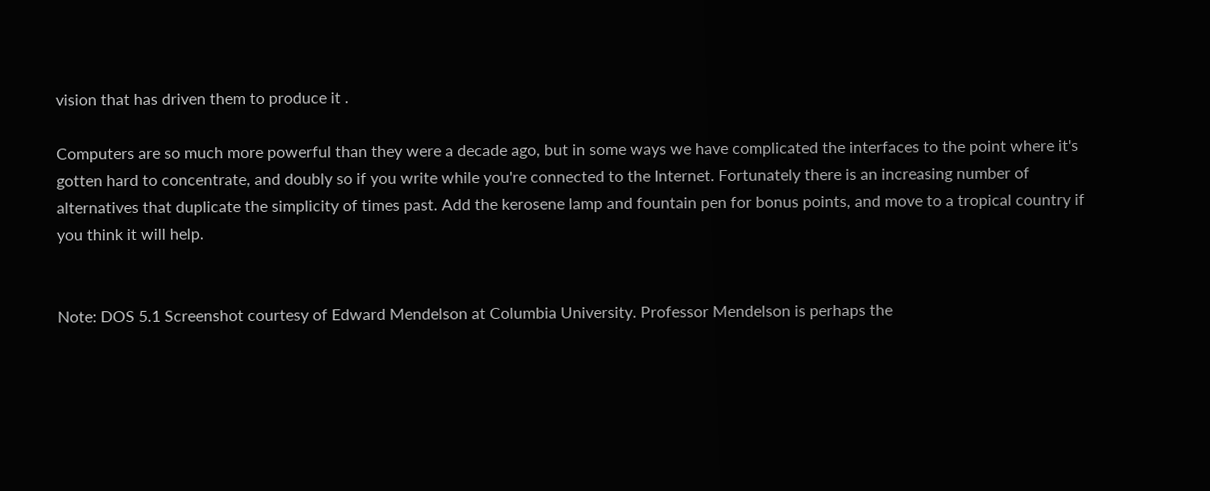vision that has driven them to produce it .

Computers are so much more powerful than they were a decade ago, but in some ways we have complicated the interfaces to the point where it's gotten hard to concentrate, and doubly so if you write while you're connected to the Internet. Fortunately there is an increasing number of alternatives that duplicate the simplicity of times past. Add the kerosene lamp and fountain pen for bonus points, and move to a tropical country if you think it will help.


Note: DOS 5.1 Screenshot courtesy of Edward Mendelson at Columbia University. Professor Mendelson is perhaps the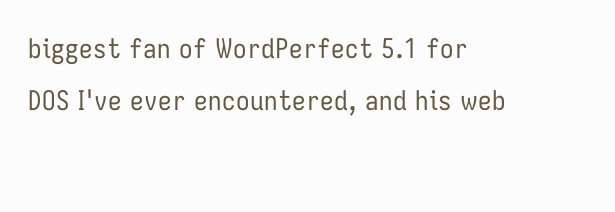biggest fan of WordPerfect 5.1 for DOS I've ever encountered, and his web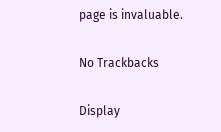page is invaluable.


No Trackbacks


Display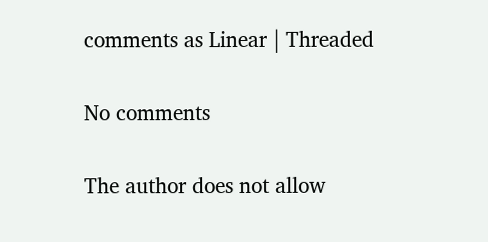comments as Linear | Threaded

No comments

The author does not allow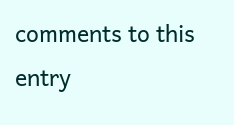comments to this entry